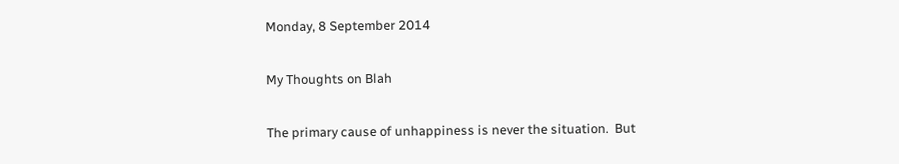Monday, 8 September 2014

My Thoughts on Blah

The primary cause of unhappiness is never the situation.  But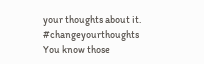your thoughts about it.  #changeyourthoughts
You know those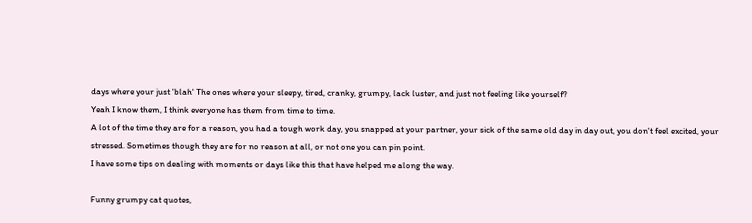days where your just 'blah' The ones where your sleepy, tired, cranky, grumpy, lack luster, and just not feeling like yourself?
Yeah I know them, I think everyone has them from time to time.
A lot of the time they are for a reason, you had a tough work day, you snapped at your partner, your sick of the same old day in day out, you don't feel excited, your stressed. Sometimes though they are for no reason at all, or not one you can pin point.
I have some tips on dealing with moments or days like this that have helped me along the way.

Funny grumpy cat quotes,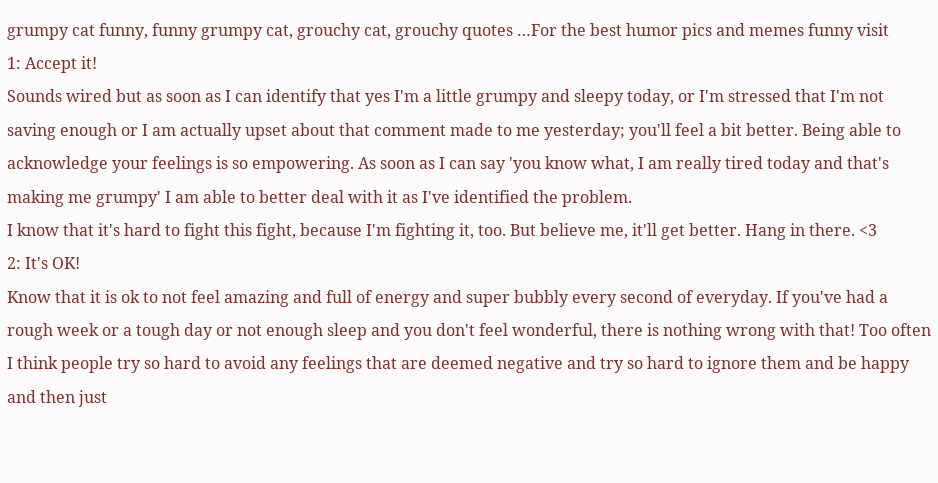grumpy cat funny, funny grumpy cat, grouchy cat, grouchy quotes …For the best humor pics and memes funny visit
1: Accept it!
Sounds wired but as soon as I can identify that yes I'm a little grumpy and sleepy today, or I'm stressed that I'm not saving enough or I am actually upset about that comment made to me yesterday; you'll feel a bit better. Being able to acknowledge your feelings is so empowering. As soon as I can say 'you know what, I am really tired today and that's making me grumpy' I am able to better deal with it as I've identified the problem.
I know that it's hard to fight this fight, because I'm fighting it, too. But believe me, it'll get better. Hang in there. <3
2: It's OK!
Know that it is ok to not feel amazing and full of energy and super bubbly every second of everyday. If you've had a rough week or a tough day or not enough sleep and you don't feel wonderful, there is nothing wrong with that! Too often I think people try so hard to avoid any feelings that are deemed negative and try so hard to ignore them and be happy and then just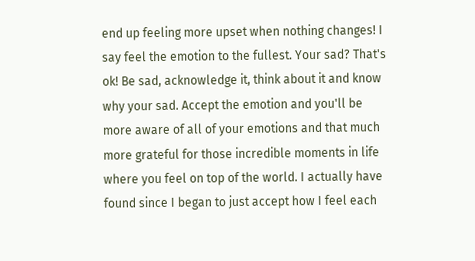end up feeling more upset when nothing changes! I say feel the emotion to the fullest. Your sad? That's ok! Be sad, acknowledge it, think about it and know why your sad. Accept the emotion and you'll be more aware of all of your emotions and that much more grateful for those incredible moments in life where you feel on top of the world. I actually have found since I began to just accept how I feel each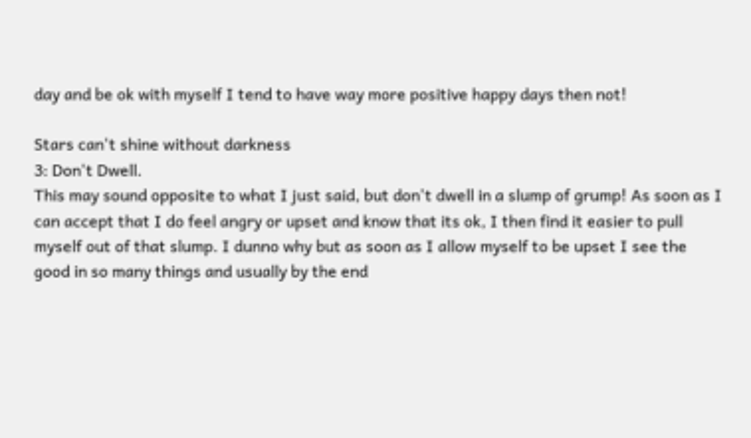day and be ok with myself I tend to have way more positive happy days then not!

Stars can't shine without darkness
3: Don't Dwell.
This may sound opposite to what I just said, but don't dwell in a slump of grump! As soon as I can accept that I do feel angry or upset and know that its ok, I then find it easier to pull myself out of that slump. I dunno why but as soon as I allow myself to be upset I see the good in so many things and usually by the end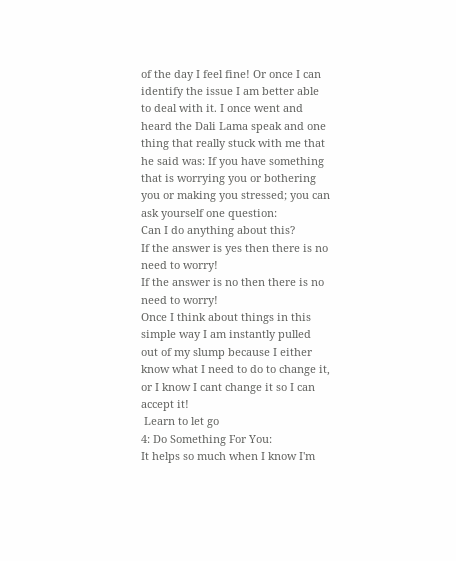of the day I feel fine! Or once I can identify the issue I am better able to deal with it. I once went and heard the Dali Lama speak and one thing that really stuck with me that he said was: If you have something that is worrying you or bothering you or making you stressed; you can ask yourself one question:
Can I do anything about this?
If the answer is yes then there is no need to worry!
If the answer is no then there is no need to worry!
Once I think about things in this simple way I am instantly pulled out of my slump because I either know what I need to do to change it, or I know I cant change it so I can accept it!
 Learn to let go
4: Do Something For You:
It helps so much when I know I'm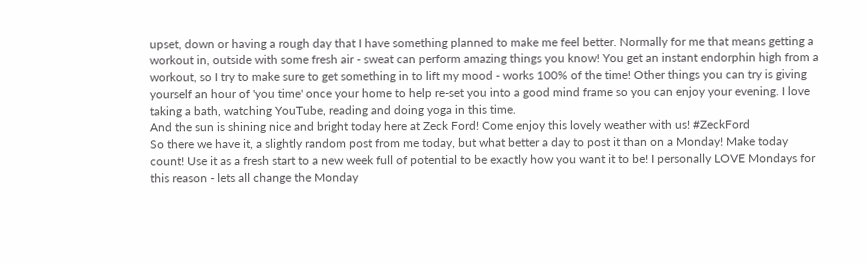upset, down or having a rough day that I have something planned to make me feel better. Normally for me that means getting a workout in, outside with some fresh air - sweat can perform amazing things you know! You get an instant endorphin high from a workout, so I try to make sure to get something in to lift my mood - works 100% of the time! Other things you can try is giving yourself an hour of 'you time' once your home to help re-set you into a good mind frame so you can enjoy your evening. I love taking a bath, watching YouTube, reading and doing yoga in this time.
And the sun is shining nice and bright today here at Zeck Ford! Come enjoy this lovely weather with us! #ZeckFord
So there we have it, a slightly random post from me today, but what better a day to post it than on a Monday! Make today count! Use it as a fresh start to a new week full of potential to be exactly how you want it to be! I personally LOVE Mondays for this reason - lets all change the Monday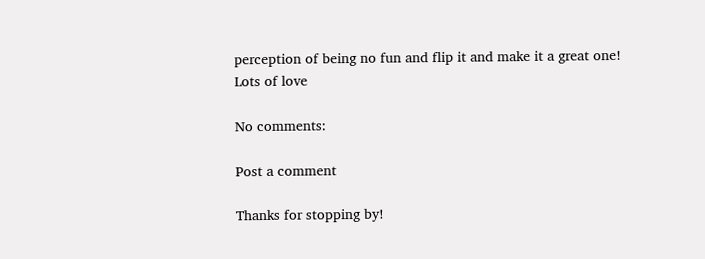perception of being no fun and flip it and make it a great one!
Lots of love

No comments:

Post a comment

Thanks for stopping by!